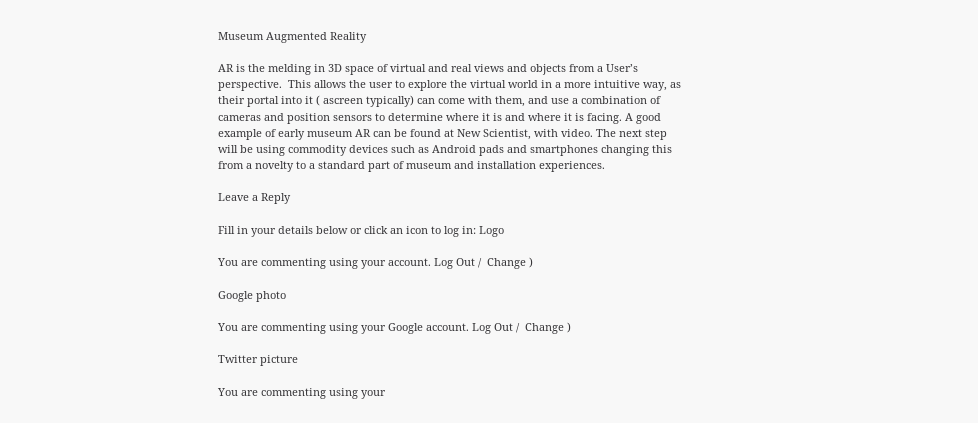Museum Augmented Reality

AR is the melding in 3D space of virtual and real views and objects from a User’s perspective.  This allows the user to explore the virtual world in a more intuitive way, as their portal into it ( ascreen typically) can come with them, and use a combination of cameras and position sensors to determine where it is and where it is facing. A good example of early museum AR can be found at New Scientist, with video. The next step will be using commodity devices such as Android pads and smartphones changing this from a novelty to a standard part of museum and installation experiences.

Leave a Reply

Fill in your details below or click an icon to log in: Logo

You are commenting using your account. Log Out /  Change )

Google photo

You are commenting using your Google account. Log Out /  Change )

Twitter picture

You are commenting using your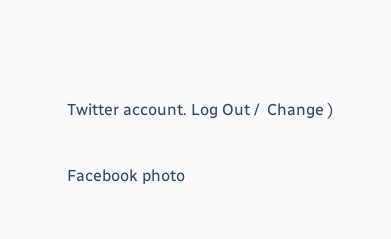Twitter account. Log Out /  Change )

Facebook photo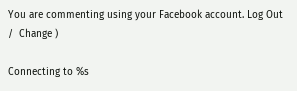You are commenting using your Facebook account. Log Out /  Change )

Connecting to %s